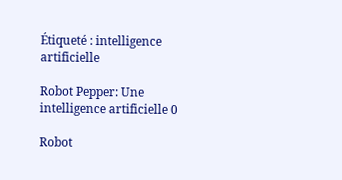Étiqueté : intelligence artificielle

Robot Pepper: Une intelligence artificielle 0

Robot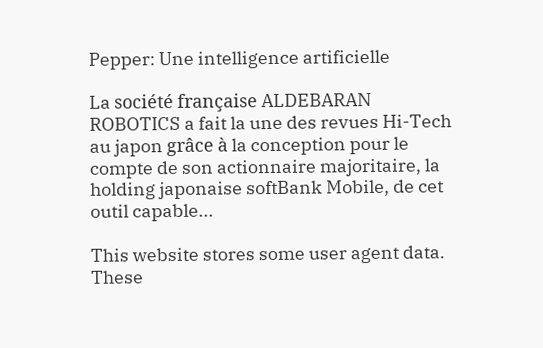Pepper: Une intelligence artificielle

La société française ALDEBARAN ROBOTICS a fait la une des revues Hi-Tech au japon grâce à la conception pour le compte de son actionnaire majoritaire, la holding japonaise softBank Mobile, de cet outil capable...

This website stores some user agent data. These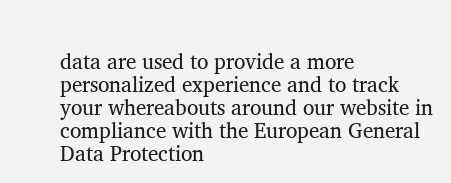data are used to provide a more personalized experience and to track your whereabouts around our website in compliance with the European General Data Protection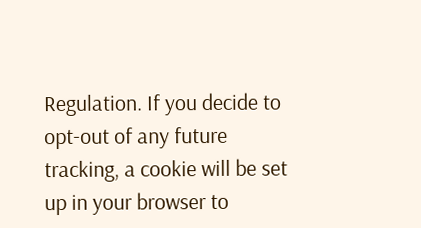Regulation. If you decide to opt-out of any future tracking, a cookie will be set up in your browser to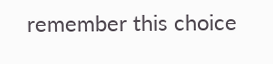remember this choice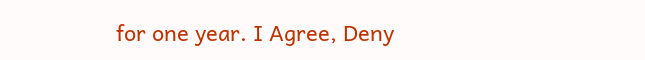for one year. I Agree, Deny